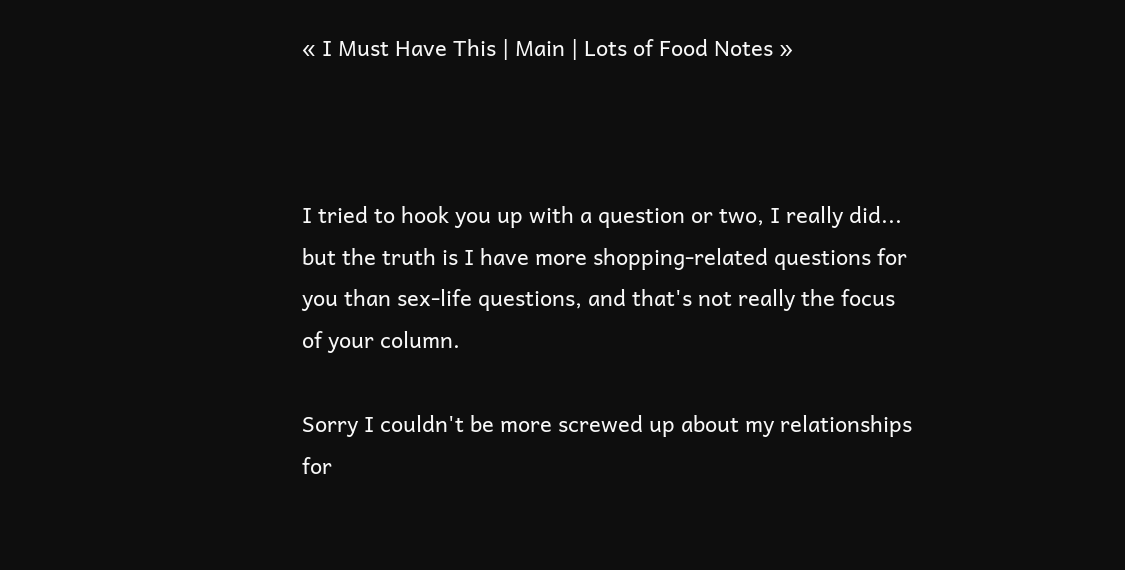« I Must Have This | Main | Lots of Food Notes »



I tried to hook you up with a question or two, I really did... but the truth is I have more shopping-related questions for you than sex-life questions, and that's not really the focus of your column.

Sorry I couldn't be more screwed up about my relationships for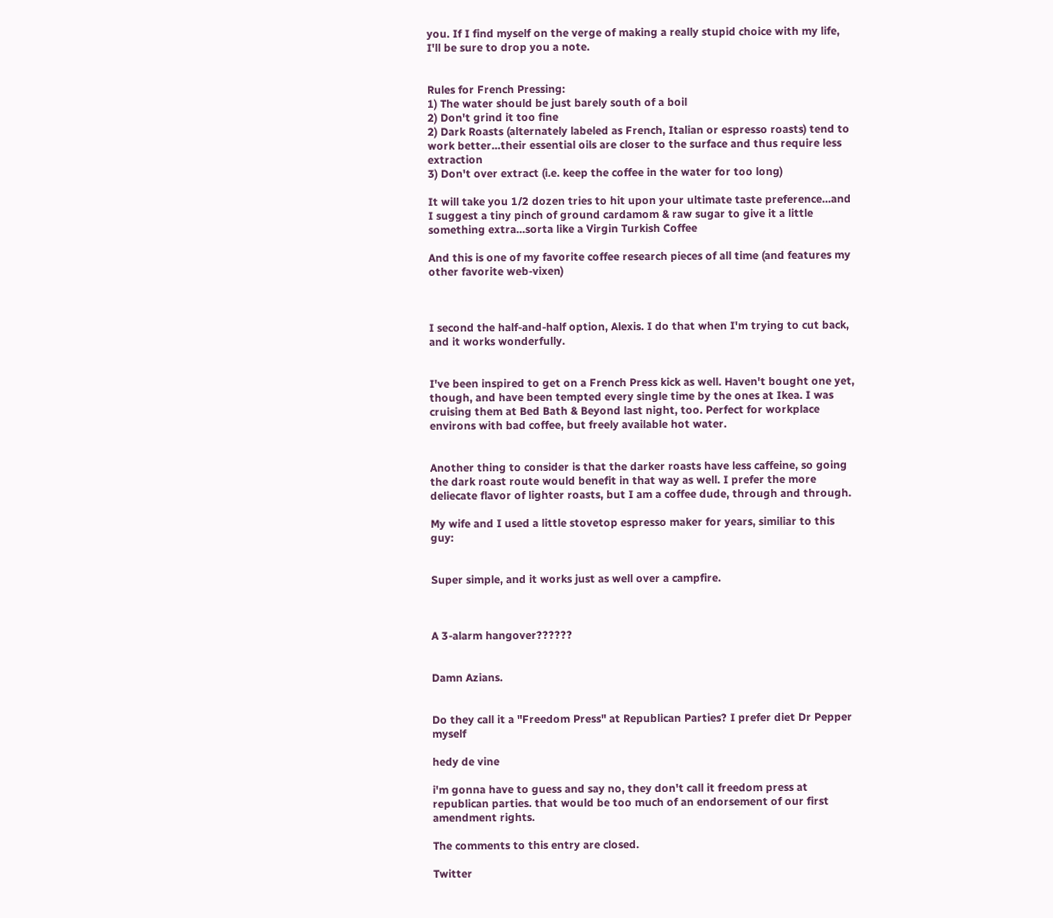you. If I find myself on the verge of making a really stupid choice with my life, I'll be sure to drop you a note.


Rules for French Pressing:
1) The water should be just barely south of a boil
2) Don't grind it too fine
2) Dark Roasts (alternately labeled as French, Italian or espresso roasts) tend to work better...their essential oils are closer to the surface and thus require less extraction
3) Don't over extract (i.e. keep the coffee in the water for too long)

It will take you 1/2 dozen tries to hit upon your ultimate taste preference...and I suggest a tiny pinch of ground cardamom & raw sugar to give it a little something extra...sorta like a Virgin Turkish Coffee

And this is one of my favorite coffee research pieces of all time (and features my other favorite web-vixen)



I second the half-and-half option, Alexis. I do that when I'm trying to cut back, and it works wonderfully.


I've been inspired to get on a French Press kick as well. Haven't bought one yet, though, and have been tempted every single time by the ones at Ikea. I was cruising them at Bed Bath & Beyond last night, too. Perfect for workplace environs with bad coffee, but freely available hot water.


Another thing to consider is that the darker roasts have less caffeine, so going the dark roast route would benefit in that way as well. I prefer the more deliecate flavor of lighter roasts, but I am a coffee dude, through and through.

My wife and I used a little stovetop espresso maker for years, similiar to this guy:


Super simple, and it works just as well over a campfire.



A 3-alarm hangover??????


Damn Azians.


Do they call it a "Freedom Press" at Republican Parties? I prefer diet Dr Pepper myself

hedy de vine

i'm gonna have to guess and say no, they don't call it freedom press at republican parties. that would be too much of an endorsement of our first amendment rights.

The comments to this entry are closed.

Twitter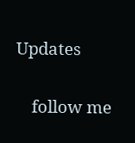Updates

    follow me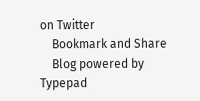on Twitter
    Bookmark and Share
    Blog powered by Typepad